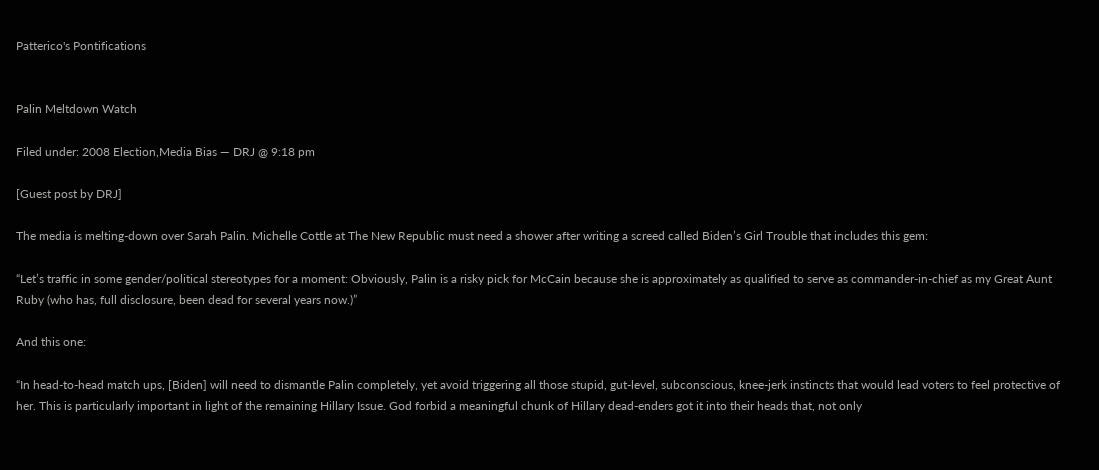Patterico's Pontifications


Palin Meltdown Watch

Filed under: 2008 Election,Media Bias — DRJ @ 9:18 pm

[Guest post by DRJ]

The media is melting-down over Sarah Palin. Michelle Cottle at The New Republic must need a shower after writing a screed called Biden’s Girl Trouble that includes this gem:

“Let’s traffic in some gender/political stereotypes for a moment: Obviously, Palin is a risky pick for McCain because she is approximately as qualified to serve as commander-in-chief as my Great Aunt Ruby (who has, full disclosure, been dead for several years now.)”

And this one:

“In head-to-head match ups, [Biden] will need to dismantle Palin completely, yet avoid triggering all those stupid, gut-level, subconscious, knee-jerk instincts that would lead voters to feel protective of her. This is particularly important in light of the remaining Hillary Issue. God forbid a meaningful chunk of Hillary dead-enders got it into their heads that, not only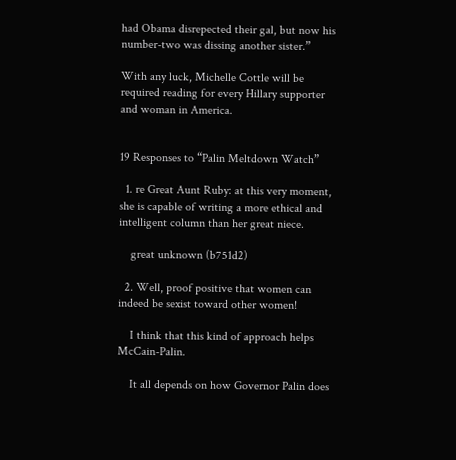had Obama disrepected their gal, but now his number-two was dissing another sister.”

With any luck, Michelle Cottle will be required reading for every Hillary supporter and woman in America.


19 Responses to “Palin Meltdown Watch”

  1. re Great Aunt Ruby: at this very moment, she is capable of writing a more ethical and intelligent column than her great niece.

    great unknown (b751d2)

  2. Well, proof positive that women can indeed be sexist toward other women!

    I think that this kind of approach helps McCain-Palin.

    It all depends on how Governor Palin does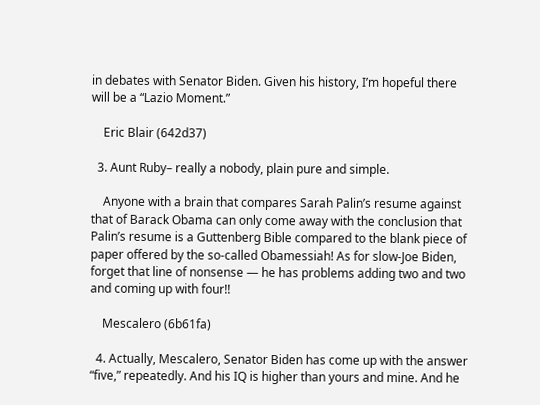in debates with Senator Biden. Given his history, I’m hopeful there will be a “Lazio Moment.”

    Eric Blair (642d37)

  3. Aunt Ruby– really a nobody, plain pure and simple.

    Anyone with a brain that compares Sarah Palin’s resume against that of Barack Obama can only come away with the conclusion that Palin’s resume is a Guttenberg Bible compared to the blank piece of paper offered by the so-called Obamessiah! As for slow-Joe Biden, forget that line of nonsense — he has problems adding two and two and coming up with four!!

    Mescalero (6b61fa)

  4. Actually, Mescalero, Senator Biden has come up with the answer “five,” repeatedly. And his IQ is higher than yours and mine. And he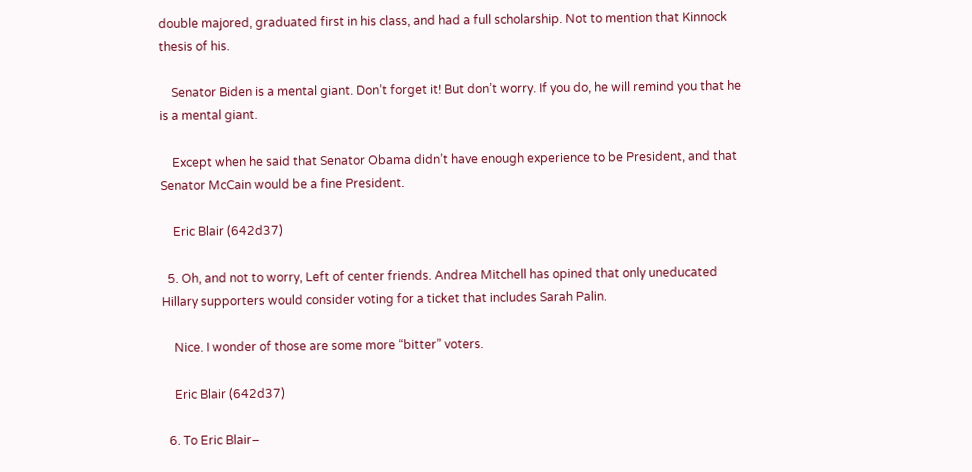double majored, graduated first in his class, and had a full scholarship. Not to mention that Kinnock thesis of his.

    Senator Biden is a mental giant. Don’t forget it! But don’t worry. If you do, he will remind you that he is a mental giant.

    Except when he said that Senator Obama didn’t have enough experience to be President, and that Senator McCain would be a fine President.

    Eric Blair (642d37)

  5. Oh, and not to worry, Left of center friends. Andrea Mitchell has opined that only uneducated Hillary supporters would consider voting for a ticket that includes Sarah Palin.

    Nice. I wonder of those are some more “bitter” voters.

    Eric Blair (642d37)

  6. To Eric Blair–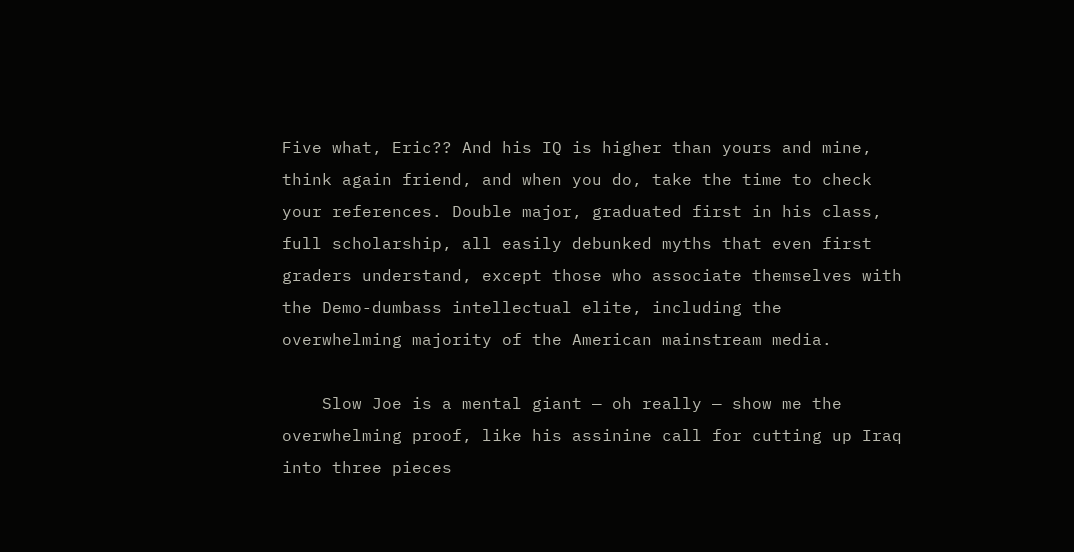Five what, Eric?? And his IQ is higher than yours and mine, think again friend, and when you do, take the time to check your references. Double major, graduated first in his class, full scholarship, all easily debunked myths that even first graders understand, except those who associate themselves with the Demo-dumbass intellectual elite, including the overwhelming majority of the American mainstream media.

    Slow Joe is a mental giant — oh really — show me the overwhelming proof, like his assinine call for cutting up Iraq into three pieces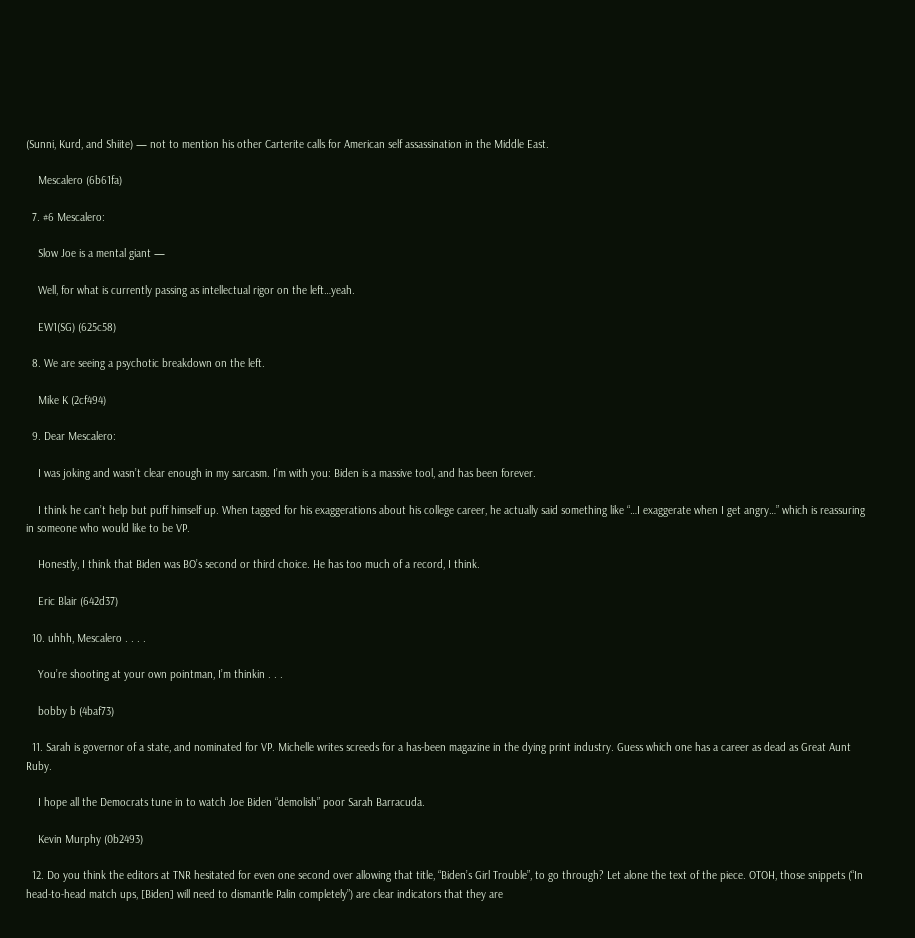(Sunni, Kurd, and Shiite) — not to mention his other Carterite calls for American self assassination in the Middle East.

    Mescalero (6b61fa)

  7. #6 Mescalero:

    Slow Joe is a mental giant —

    Well, for what is currently passing as intellectual rigor on the left…yeah.

    EW1(SG) (625c58)

  8. We are seeing a psychotic breakdown on the left.

    Mike K (2cf494)

  9. Dear Mescalero:

    I was joking and wasn’t clear enough in my sarcasm. I’m with you: Biden is a massive tool, and has been forever.

    I think he can’t help but puff himself up. When tagged for his exaggerations about his college career, he actually said something like “…I exaggerate when I get angry…” which is reassuring in someone who would like to be VP.

    Honestly, I think that Biden was BO’s second or third choice. He has too much of a record, I think.

    Eric Blair (642d37)

  10. uhhh, Mescalero . . . .

    You’re shooting at your own pointman, I’m thinkin . . .

    bobby b (4baf73)

  11. Sarah is governor of a state, and nominated for VP. Michelle writes screeds for a has-been magazine in the dying print industry. Guess which one has a career as dead as Great Aunt Ruby.

    I hope all the Democrats tune in to watch Joe Biden “demolish” poor Sarah Barracuda.

    Kevin Murphy (0b2493)

  12. Do you think the editors at TNR hesitated for even one second over allowing that title, “Biden’s Girl Trouble”, to go through? Let alone the text of the piece. OTOH, those snippets (“In head-to-head match ups, [Biden] will need to dismantle Palin completely”) are clear indicators that they are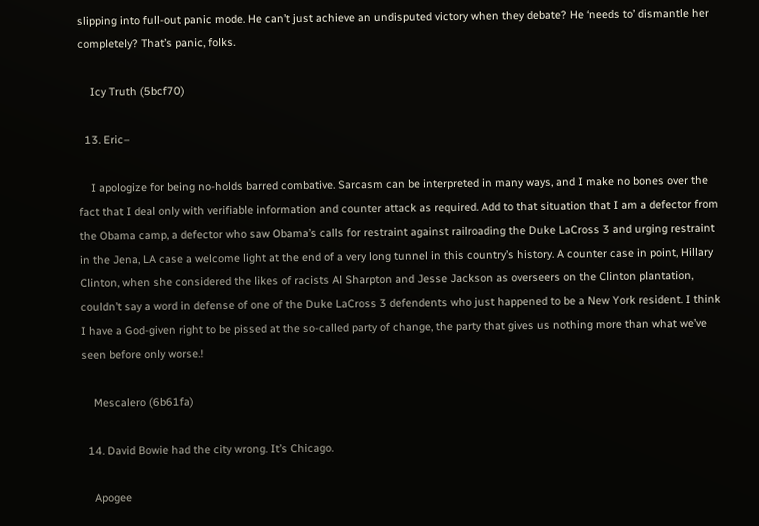slipping into full-out panic mode. He can’t just achieve an undisputed victory when they debate? He ‘needs to’ dismantle her completely? That’s panic, folks.

    Icy Truth (5bcf70)

  13. Eric–

    I apologize for being no-holds barred combative. Sarcasm can be interpreted in many ways, and I make no bones over the fact that I deal only with verifiable information and counter attack as required. Add to that situation that I am a defector from the Obama camp, a defector who saw Obama’s calls for restraint against railroading the Duke LaCross 3 and urging restraint in the Jena, LA case a welcome light at the end of a very long tunnel in this country’s history. A counter case in point, Hillary Clinton, when she considered the likes of racists Al Sharpton and Jesse Jackson as overseers on the Clinton plantation, couldn’t say a word in defense of one of the Duke LaCross 3 defendents who just happened to be a New York resident. I think I have a God-given right to be pissed at the so-called party of change, the party that gives us nothing more than what we’ve seen before only worse.!

    Mescalero (6b61fa)

  14. David Bowie had the city wrong. It’s Chicago.

    Apogee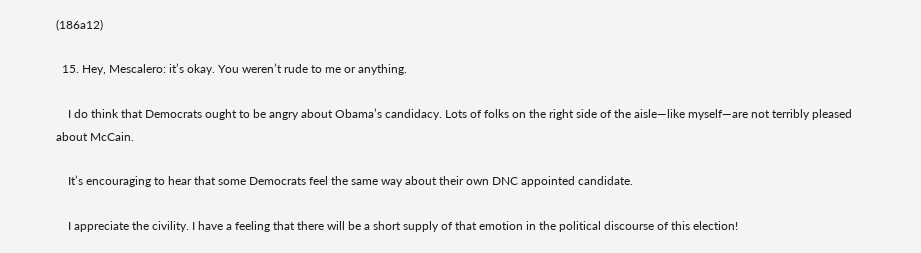(186a12)

  15. Hey, Mescalero: it’s okay. You weren’t rude to me or anything.

    I do think that Democrats ought to be angry about Obama’s candidacy. Lots of folks on the right side of the aisle—like myself—are not terribly pleased about McCain.

    It’s encouraging to hear that some Democrats feel the same way about their own DNC appointed candidate.

    I appreciate the civility. I have a feeling that there will be a short supply of that emotion in the political discourse of this election!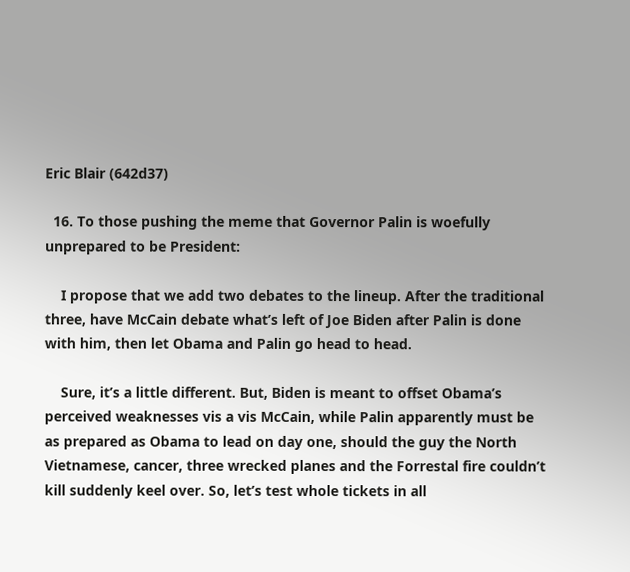Eric Blair (642d37)

  16. To those pushing the meme that Governor Palin is woefully unprepared to be President:

    I propose that we add two debates to the lineup. After the traditional three, have McCain debate what’s left of Joe Biden after Palin is done with him, then let Obama and Palin go head to head.

    Sure, it’s a little different. But, Biden is meant to offset Obama’s perceived weaknesses vis a vis McCain, while Palin apparently must be as prepared as Obama to lead on day one, should the guy the North Vietnamese, cancer, three wrecked planes and the Forrestal fire couldn’t kill suddenly keel over. So, let’s test whole tickets in all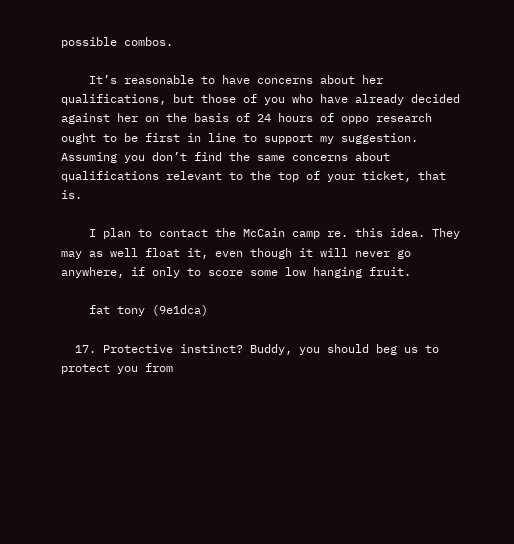possible combos.

    It’s reasonable to have concerns about her qualifications, but those of you who have already decided against her on the basis of 24 hours of oppo research ought to be first in line to support my suggestion. Assuming you don’t find the same concerns about qualifications relevant to the top of your ticket, that is.

    I plan to contact the McCain camp re. this idea. They may as well float it, even though it will never go anywhere, if only to score some low hanging fruit.

    fat tony (9e1dca)

  17. Protective instinct? Buddy, you should beg us to protect you from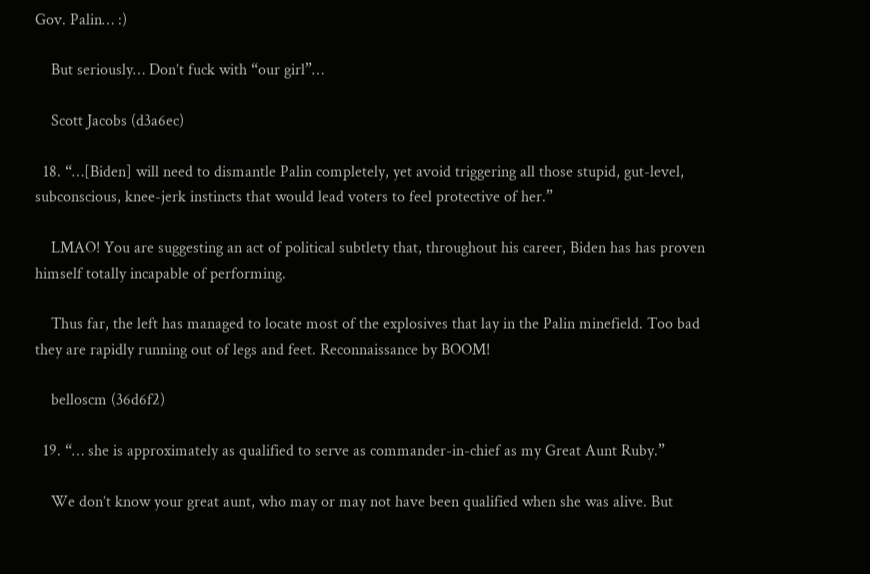Gov. Palin… :)

    But seriously… Don’t fuck with “our girl”…

    Scott Jacobs (d3a6ec)

  18. “…[Biden] will need to dismantle Palin completely, yet avoid triggering all those stupid, gut-level, subconscious, knee-jerk instincts that would lead voters to feel protective of her.”

    LMAO! You are suggesting an act of political subtlety that, throughout his career, Biden has has proven himself totally incapable of performing.

    Thus far, the left has managed to locate most of the explosives that lay in the Palin minefield. Too bad they are rapidly running out of legs and feet. Reconnaissance by BOOM!

    belloscm (36d6f2)

  19. “… she is approximately as qualified to serve as commander-in-chief as my Great Aunt Ruby.”

    We don’t know your great aunt, who may or may not have been qualified when she was alive. But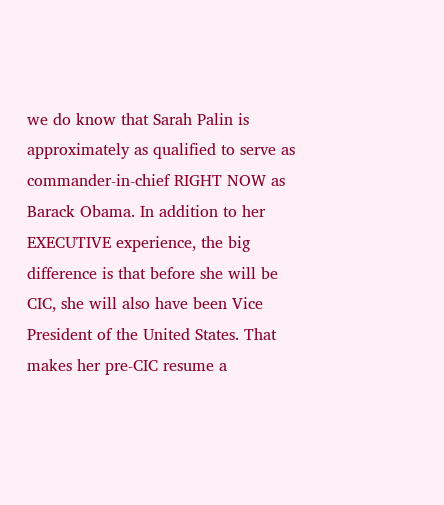we do know that Sarah Palin is approximately as qualified to serve as commander-in-chief RIGHT NOW as Barack Obama. In addition to her EXECUTIVE experience, the big difference is that before she will be CIC, she will also have been Vice President of the United States. That makes her pre-CIC resume a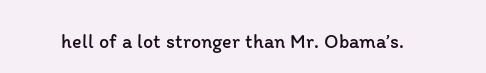hell of a lot stronger than Mr. Obama’s.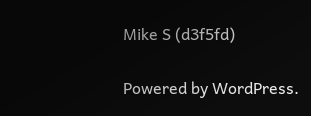Mike S (d3f5fd)

Powered by WordPress.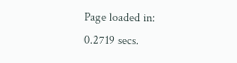Page loaded in: 0.2719 secs.